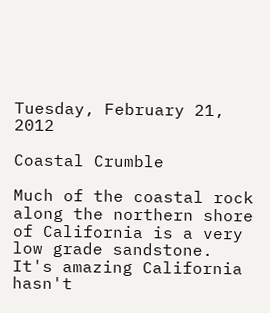Tuesday, February 21, 2012

Coastal Crumble

Much of the coastal rock along the northern shore of California is a very low grade sandstone.
It's amazing California hasn't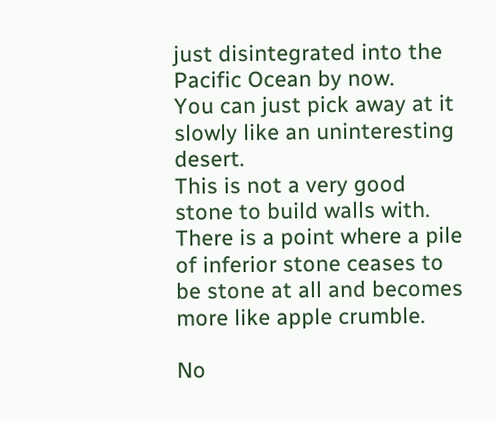just disintegrated into the Pacific Ocean by now.
You can just pick away at it slowly like an uninteresting desert.
This is not a very good stone to build walls with.
There is a point where a pile of inferior stone ceases to be stone at all and becomes more like apple crumble.

No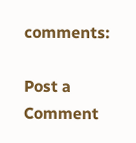comments:

Post a Comment